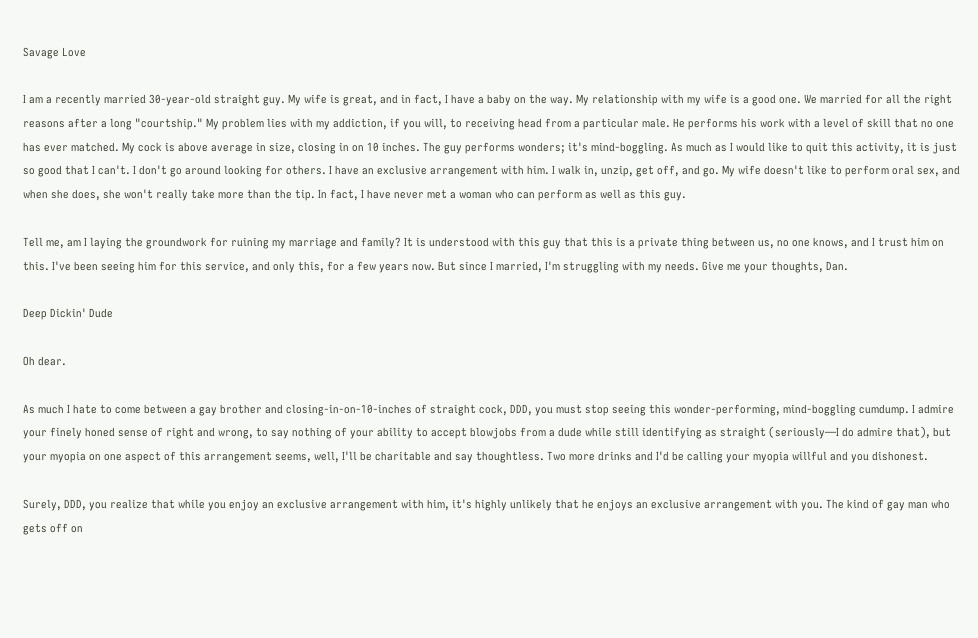Savage Love

I am a recently married 30-year-old straight guy. My wife is great, and in fact, I have a baby on the way. My relationship with my wife is a good one. We married for all the right reasons after a long "courtship." My problem lies with my addiction, if you will, to receiving head from a particular male. He performs his work with a level of skill that no one has ever matched. My cock is above average in size, closing in on 10 inches. The guy performs wonders; it's mind-boggling. As much as I would like to quit this activity, it is just so good that I can't. I don't go around looking for others. I have an exclusive arrangement with him. I walk in, unzip, get off, and go. My wife doesn't like to perform oral sex, and when she does, she won't really take more than the tip. In fact, I have never met a woman who can perform as well as this guy.

Tell me, am I laying the groundwork for ruining my marriage and family? It is understood with this guy that this is a private thing between us, no one knows, and I trust him on this. I've been seeing him for this service, and only this, for a few years now. But since I married, I'm struggling with my needs. Give me your thoughts, Dan.

Deep Dickin' Dude

Oh dear.

As much I hate to come between a gay brother and closing-in-on-10-inches of straight cock, DDD, you must stop seeing this wonder-performing, mind-boggling cumdump. I admire your finely honed sense of right and wrong, to say nothing of your ability to accept blowjobs from a dude while still identifying as straight (seriously—I do admire that), but your myopia on one aspect of this arrangement seems, well, I'll be charitable and say thoughtless. Two more drinks and I'd be calling your myopia willful and you dishonest.

Surely, DDD, you realize that while you enjoy an exclusive arrangement with him, it's highly unlikely that he enjoys an exclusive arrangement with you. The kind of gay man who gets off on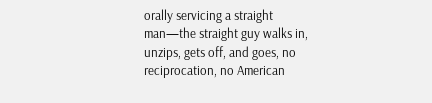orally servicing a straight man—the straight guy walks in, unzips, gets off, and goes, no reciprocation, no American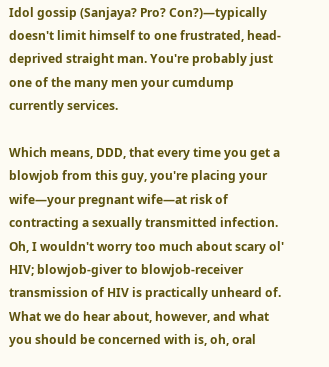Idol gossip (Sanjaya? Pro? Con?)—typically doesn't limit himself to one frustrated, head-deprived straight man. You're probably just one of the many men your cumdump currently services.

Which means, DDD, that every time you get a blowjob from this guy, you're placing your wife—your pregnant wife—at risk of contracting a sexually transmitted infection. Oh, I wouldn't worry too much about scary ol' HIV; blowjob-giver to blowjob-receiver transmission of HIV is practically unheard of. What we do hear about, however, and what you should be concerned with is, oh, oral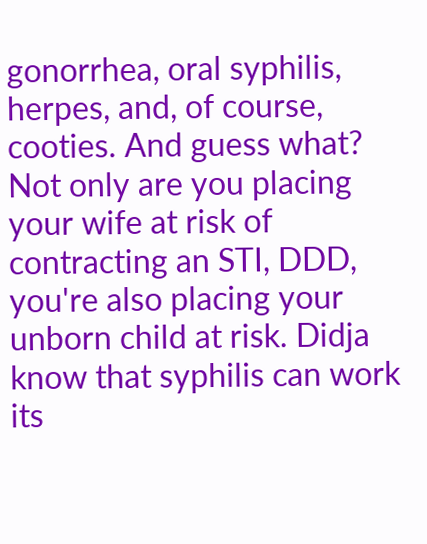gonorrhea, oral syphilis, herpes, and, of course, cooties. And guess what? Not only are you placing your wife at risk of contracting an STI, DDD, you're also placing your unborn child at risk. Didja know that syphilis can work its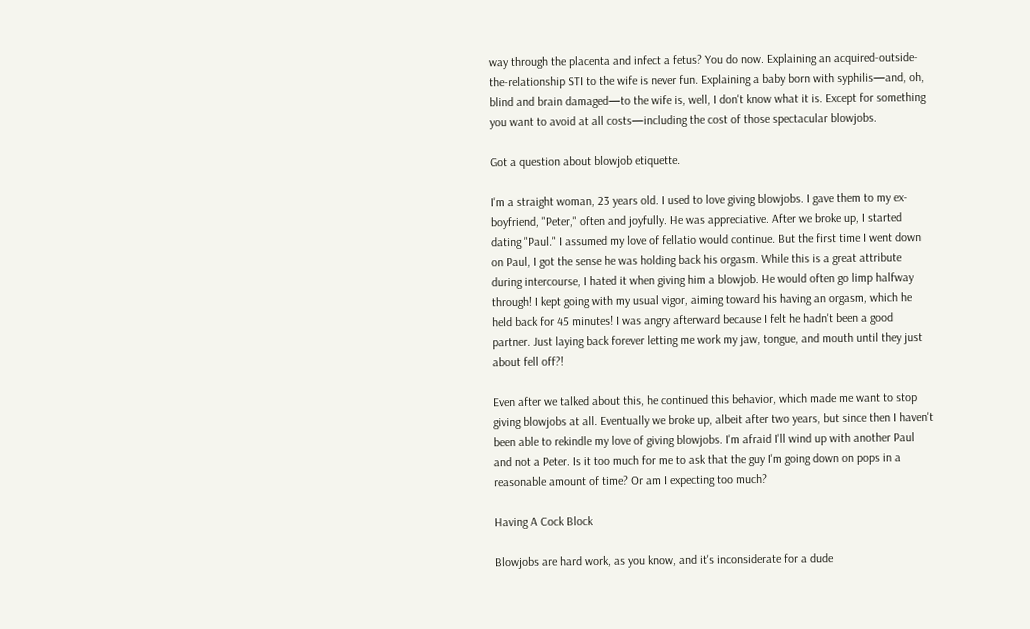way through the placenta and infect a fetus? You do now. Explaining an acquired-outside-the-relationship STI to the wife is never fun. Explaining a baby born with syphilis—and, oh, blind and brain damaged—to the wife is, well, I don't know what it is. Except for something you want to avoid at all costs—including the cost of those spectacular blowjobs.

Got a question about blowjob etiquette.

I'm a straight woman, 23 years old. I used to love giving blowjobs. I gave them to my ex-boyfriend, "Peter," often and joyfully. He was appreciative. After we broke up, I started dating "Paul." I assumed my love of fellatio would continue. But the first time I went down on Paul, I got the sense he was holding back his orgasm. While this is a great attribute during intercourse, I hated it when giving him a blowjob. He would often go limp halfway through! I kept going with my usual vigor, aiming toward his having an orgasm, which he held back for 45 minutes! I was angry afterward because I felt he hadn't been a good partner. Just laying back forever letting me work my jaw, tongue, and mouth until they just about fell off?!

Even after we talked about this, he continued this behavior, which made me want to stop giving blowjobs at all. Eventually we broke up, albeit after two years, but since then I haven't been able to rekindle my love of giving blowjobs. I'm afraid I'll wind up with another Paul and not a Peter. Is it too much for me to ask that the guy I'm going down on pops in a reasonable amount of time? Or am I expecting too much?

Having A Cock Block

Blowjobs are hard work, as you know, and it's inconsiderate for a dude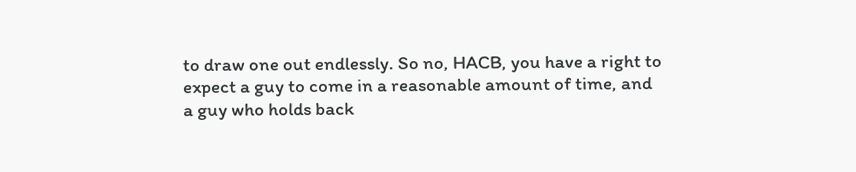to draw one out endlessly. So no, HACB, you have a right to expect a guy to come in a reasonable amount of time, and a guy who holds back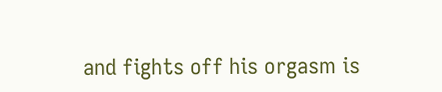and fights off his orgasm is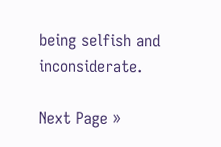being selfish and inconsiderate.

Next Page »